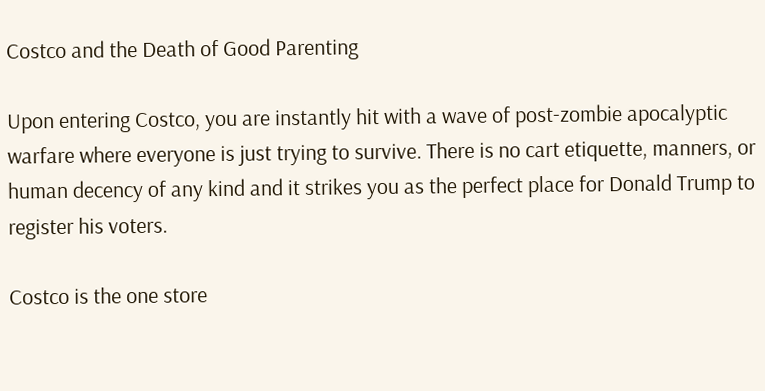Costco and the Death of Good Parenting

Upon entering Costco, you are instantly hit with a wave of post-zombie apocalyptic warfare where everyone is just trying to survive. There is no cart etiquette, manners, or human decency of any kind and it strikes you as the perfect place for Donald Trump to register his voters.

Costco is the one store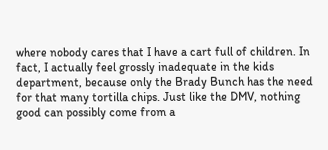where nobody cares that I have a cart full of children. In fact, I actually feel grossly inadequate in the kids department, because only the Brady Bunch has the need for that many tortilla chips. Just like the DMV, nothing good can possibly come from a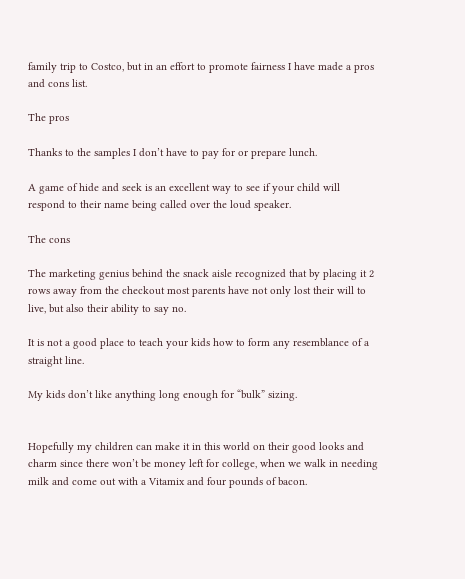family trip to Costco, but in an effort to promote fairness I have made a pros and cons list.

The pros

Thanks to the samples I don’t have to pay for or prepare lunch.

A game of hide and seek is an excellent way to see if your child will respond to their name being called over the loud speaker.

The cons

The marketing genius behind the snack aisle recognized that by placing it 2 rows away from the checkout most parents have not only lost their will to live, but also their ability to say no.

It is not a good place to teach your kids how to form any resemblance of a straight line.

My kids don’t like anything long enough for “bulk” sizing.


Hopefully my children can make it in this world on their good looks and charm since there won’t be money left for college, when we walk in needing milk and come out with a Vitamix and four pounds of bacon.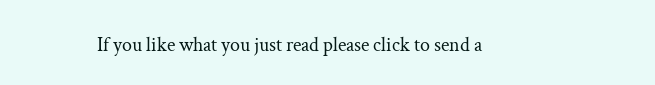If you like what you just read please click to send a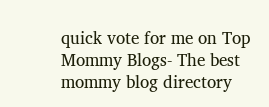quick vote for me on Top Mommy Blogs- The best mommy blog directory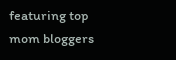featuring top mom bloggers